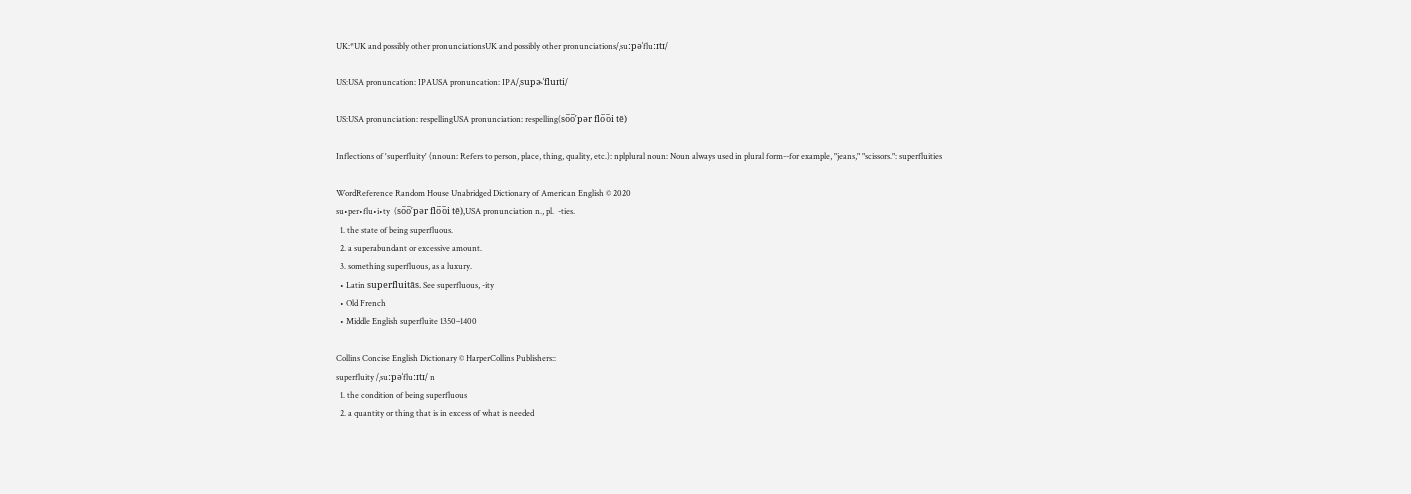UK:*UK and possibly other pronunciationsUK and possibly other pronunciations/ˌsuːpəˈfluːɪtɪ/

US:USA pronuncation: IPAUSA pronuncation: IPA/ˌsupɚˈfluɪti/

US:USA pronunciation: respellingUSA pronunciation: respelling(so̅o̅′pər flo̅o̅i tē)

Inflections of 'superfluity' (nnoun: Refers to person, place, thing, quality, etc.): nplplural noun: Noun always used in plural form--for example, "jeans," "scissors.": superfluities

WordReference Random House Unabridged Dictionary of American English © 2020
su•per•flu•i•ty  (so̅o̅′pər flo̅o̅i tē),USA pronunciation n., pl.  -ties.
  1. the state of being superfluous.
  2. a superabundant or excessive amount.
  3. something superfluous, as a luxury.
  • Latin superfluitās. See superfluous, -ity
  • Old French
  • Middle English superfluite 1350–1400

Collins Concise English Dictionary © HarperCollins Publishers::
superfluity /ˌsuːpəˈfluːɪtɪ/ n
  1. the condition of being superfluous
  2. a quantity or thing that is in excess of what is needed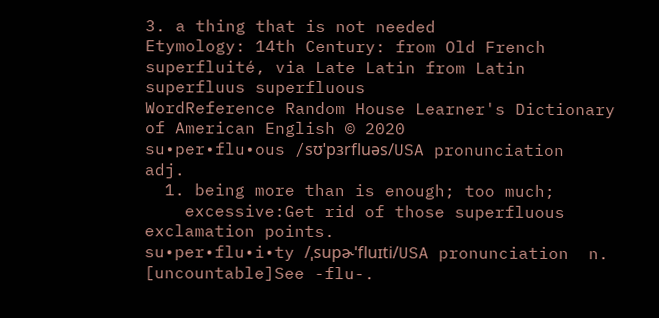3. a thing that is not needed
Etymology: 14th Century: from Old French superfluité, via Late Latin from Latin superfluus superfluous
WordReference Random House Learner's Dictionary of American English © 2020
su•per•flu•ous /sʊˈpɜrfluəs/USA pronunciation   adj.
  1. being more than is enough; too much;
    excessive:Get rid of those superfluous exclamation points.
su•per•flu•i•ty /ˌsupɚˈfluɪti/USA pronunciation  n. [uncountable]See -flu-.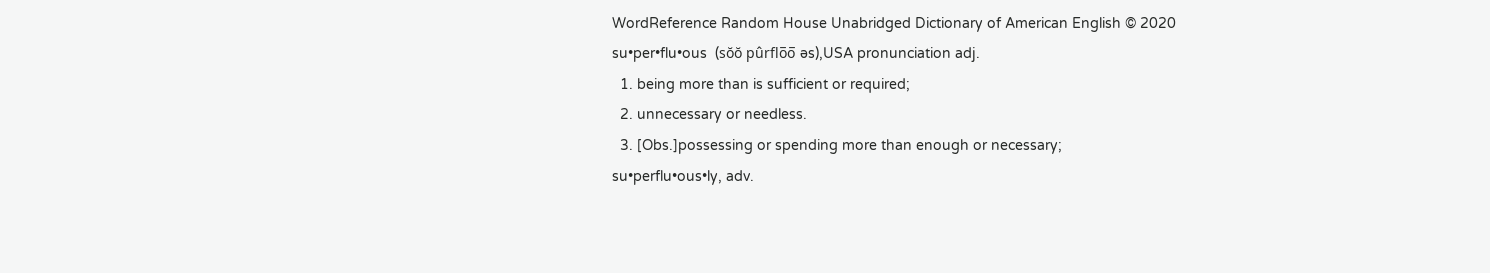WordReference Random House Unabridged Dictionary of American English © 2020
su•per•flu•ous  (sŏŏ pûrflo̅o̅ əs),USA pronunciation adj.
  1. being more than is sufficient or required;
  2. unnecessary or needless.
  3. [Obs.]possessing or spending more than enough or necessary;
su•perflu•ous•ly, adv.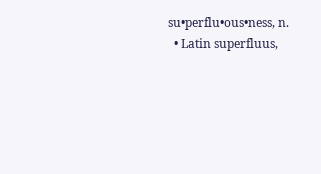su•perflu•ous•ness, n.
  • Latin superfluus,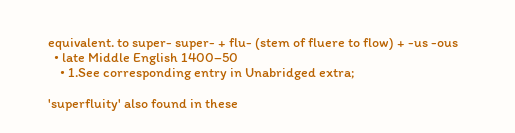equivalent. to super- super- + flu- (stem of fluere to flow) + -us -ous
  • late Middle English 1400–50
    • 1.See corresponding entry in Unabridged extra;

'superfluity' also found in these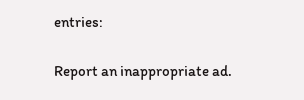entries:

Report an inappropriate ad.